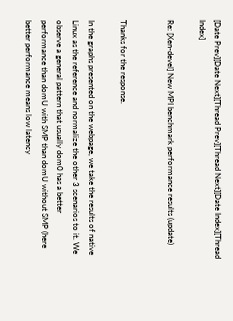[Date Prev][Date Next][Thread Prev][Thread Next][Date Index][Thread Index]

Re: [Xen-devel] New MPI benchmark performance results (update)


Thanks for the response.

In the graphs presented on the webpage, we take the results of native Linux as the reference and normalize the other 3 scenarios to it. We observe a general pattern that usually dom0 has a better performance than domU with SMP than domU without SMP (here better performance means low latency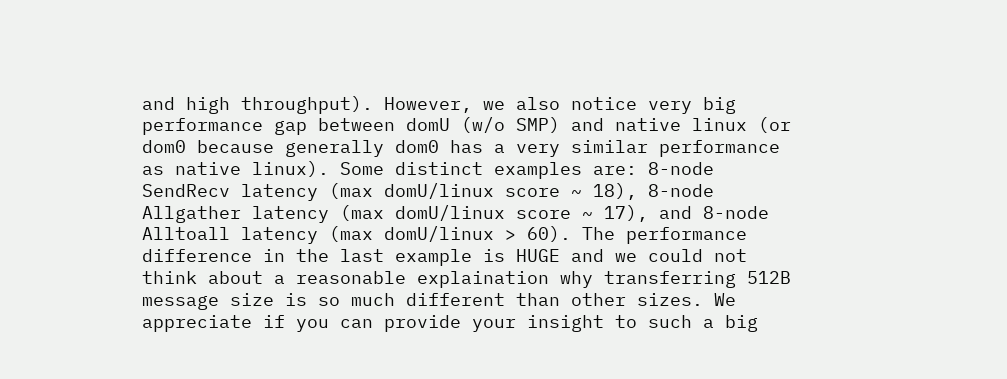and high throughput). However, we also notice very big performance gap between domU (w/o SMP) and native linux (or dom0 because generally dom0 has a very similar performance as native linux). Some distinct examples are: 8-node SendRecv latency (max domU/linux score ~ 18), 8-node Allgather latency (max domU/linux score ~ 17), and 8-node Alltoall latency (max domU/linux > 60). The performance difference in the last example is HUGE and we could not think about a reasonable explaination why transferring 512B message size is so much different than other sizes. We appreciate if you can provide your insight to such a big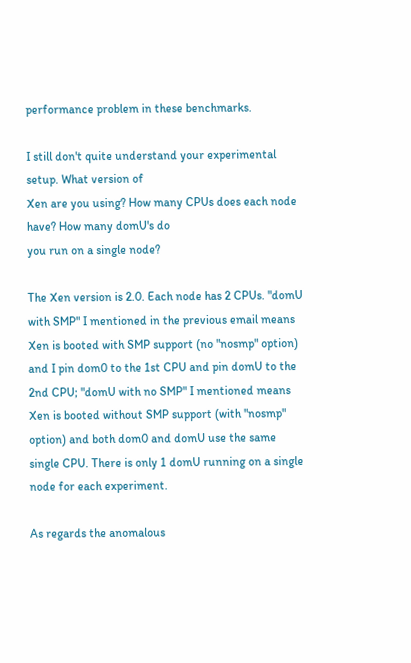performance problem in these benchmarks.

I still don't quite understand your experimental setup. What version of
Xen are you using? How many CPUs does each node have? How many domU's do
you run on a single node?

The Xen version is 2.0. Each node has 2 CPUs. "domU with SMP" I mentioned in the previous email means Xen is booted with SMP support (no "nosmp" option) and I pin dom0 to the 1st CPU and pin domU to the 2nd CPU; "domU with no SMP" I mentioned means Xen is booted without SMP support (with "nosmp" option) and both dom0 and domU use the same single CPU. There is only 1 domU running on a single node for each experiment.

As regards the anomalous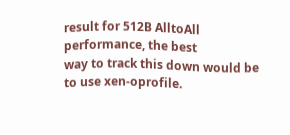result for 512B AlltoAll performance, the best
way to track this down would be to use xen-oprofile.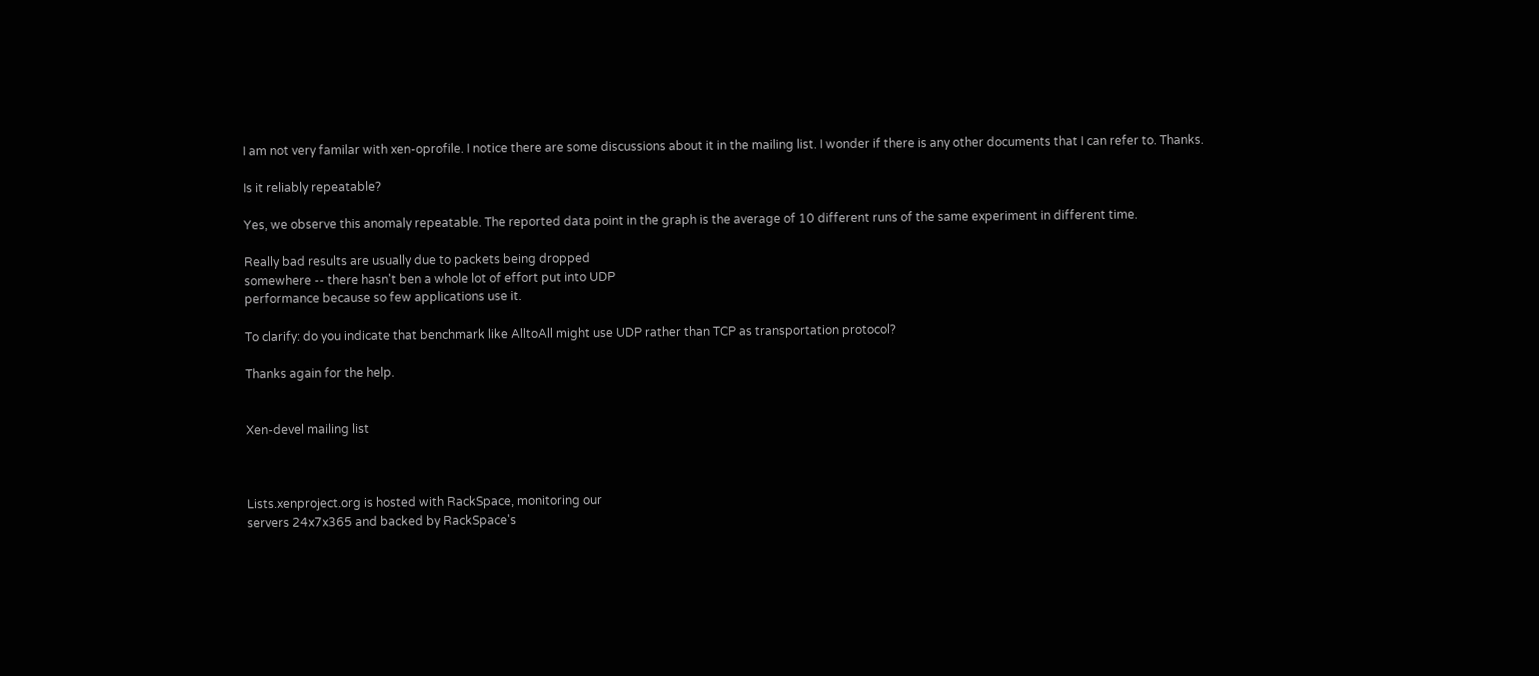I am not very familar with xen-oprofile. I notice there are some discussions about it in the mailing list. I wonder if there is any other documents that I can refer to. Thanks.

Is it reliably repeatable?

Yes, we observe this anomaly repeatable. The reported data point in the graph is the average of 10 different runs of the same experiment in different time.

Really bad results are usually due to packets being dropped
somewhere -- there hasn't ben a whole lot of effort put into UDP
performance because so few applications use it.

To clarify: do you indicate that benchmark like AlltoAll might use UDP rather than TCP as transportation protocol?

Thanks again for the help.


Xen-devel mailing list



Lists.xenproject.org is hosted with RackSpace, monitoring our
servers 24x7x365 and backed by RackSpace's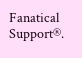Fanatical Support®.